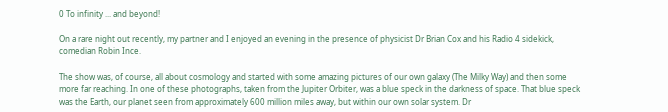0 To infinity ... and beyond!

On a rare night out recently, my partner and I enjoyed an evening in the presence of physicist Dr Brian Cox and his Radio 4 sidekick, comedian Robin Ince.

The show was, of course, all about cosmology and started with some amazing pictures of our own galaxy (The Milky Way) and then some more far reaching. In one of these photographs, taken from the Jupiter Orbiter, was a blue speck in the darkness of space. That blue speck was the Earth, our planet seen from approximately 600 million miles away, but within our own solar system. Dr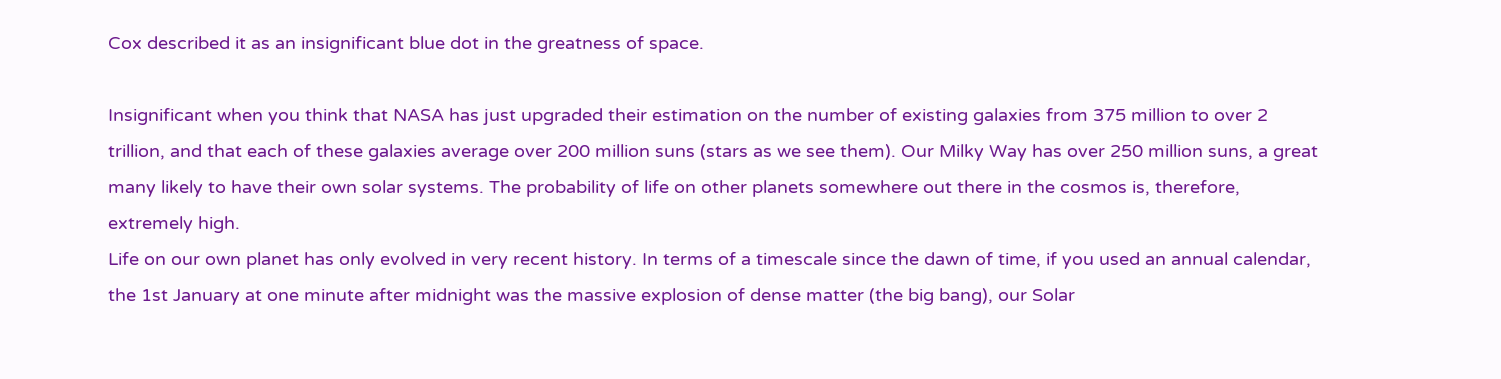Cox described it as an insignificant blue dot in the greatness of space.

Insignificant when you think that NASA has just upgraded their estimation on the number of existing galaxies from 375 million to over 2 trillion, and that each of these galaxies average over 200 million suns (stars as we see them). Our Milky Way has over 250 million suns, a great many likely to have their own solar systems. The probability of life on other planets somewhere out there in the cosmos is, therefore, extremely high.
Life on our own planet has only evolved in very recent history. In terms of a timescale since the dawn of time, if you used an annual calendar, the 1st January at one minute after midnight was the massive explosion of dense matter (the big bang), our Solar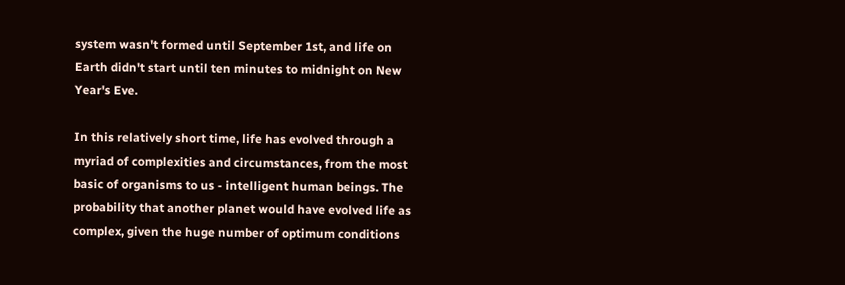system wasn't formed until September 1st, and life on Earth didn't start until ten minutes to midnight on New Year's Eve.

In this relatively short time, life has evolved through a myriad of complexities and circumstances, from the most basic of organisms to us - intelligent human beings. The probability that another planet would have evolved life as complex, given the huge number of optimum conditions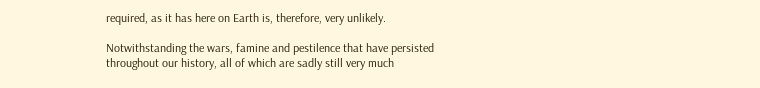required, as it has here on Earth is, therefore, very unlikely.

Notwithstanding the wars, famine and pestilence that have persisted throughout our history, all of which are sadly still very much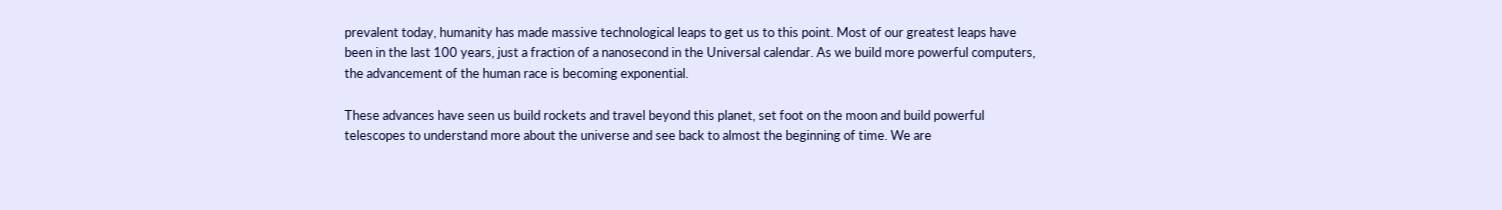prevalent today, humanity has made massive technological leaps to get us to this point. Most of our greatest leaps have been in the last 100 years, just a fraction of a nanosecond in the Universal calendar. As we build more powerful computers, the advancement of the human race is becoming exponential.

These advances have seen us build rockets and travel beyond this planet, set foot on the moon and build powerful telescopes to understand more about the universe and see back to almost the beginning of time. We are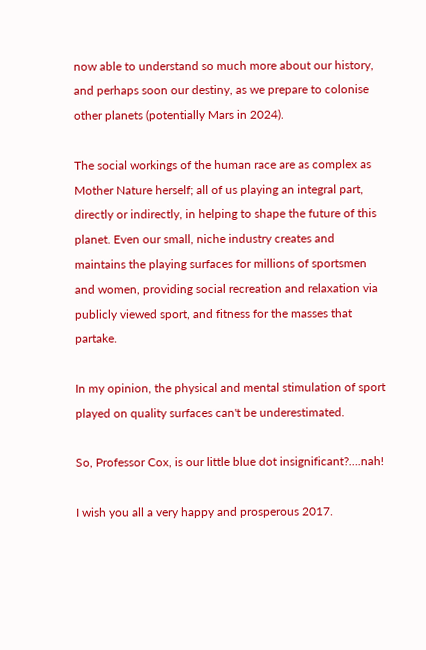now able to understand so much more about our history, and perhaps soon our destiny, as we prepare to colonise other planets (potentially Mars in 2024).

The social workings of the human race are as complex as Mother Nature herself; all of us playing an integral part, directly or indirectly, in helping to shape the future of this planet. Even our small, niche industry creates and maintains the playing surfaces for millions of sportsmen and women, providing social recreation and relaxation via publicly viewed sport, and fitness for the masses that partake.

In my opinion, the physical and mental stimulation of sport played on quality surfaces can't be underestimated.

So, Professor Cox, is our little blue dot insignificant?….nah!

I wish you all a very happy and prosperous 2017.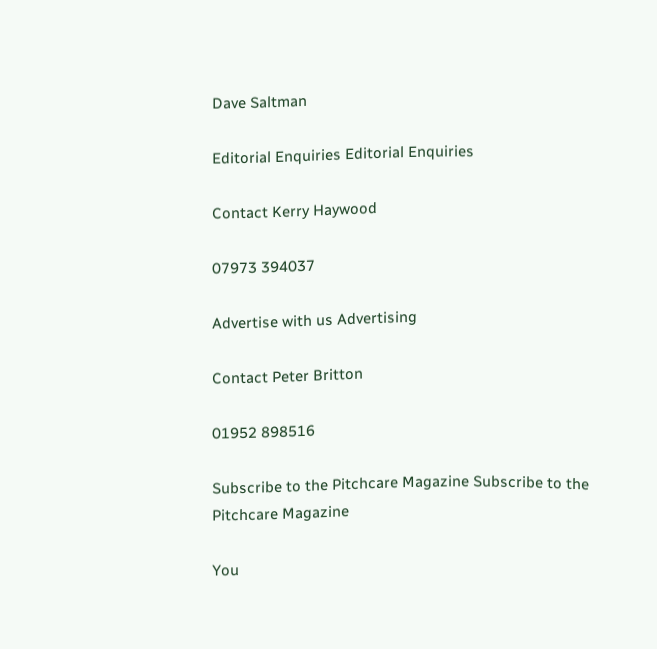Dave Saltman

Editorial Enquiries Editorial Enquiries

Contact Kerry Haywood

07973 394037

Advertise with us Advertising

Contact Peter Britton

01952 898516

Subscribe to the Pitchcare Magazine Subscribe to the Pitchcare Magazine

You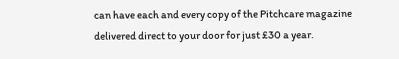can have each and every copy of the Pitchcare magazine delivered direct to your door for just £30 a year.